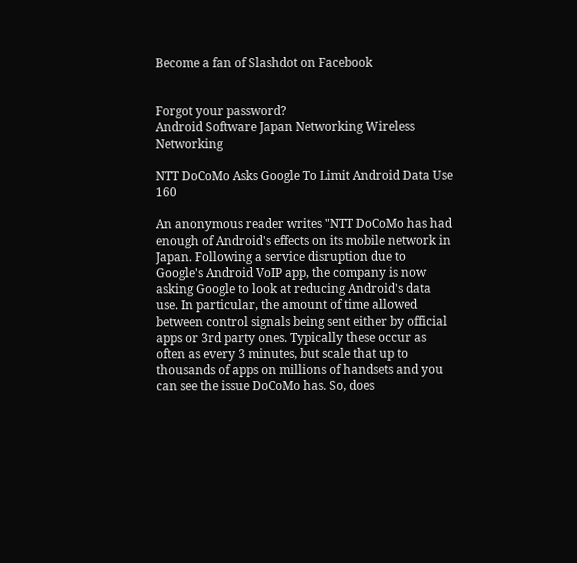Become a fan of Slashdot on Facebook


Forgot your password?
Android Software Japan Networking Wireless Networking

NTT DoCoMo Asks Google To Limit Android Data Use 160

An anonymous reader writes "NTT DoCoMo has had enough of Android's effects on its mobile network in Japan. Following a service disruption due to Google's Android VoIP app, the company is now asking Google to look at reducing Android's data use. In particular, the amount of time allowed between control signals being sent either by official apps or 3rd party ones. Typically these occur as often as every 3 minutes, but scale that up to thousands of apps on millions of handsets and you can see the issue DoCoMo has. So, does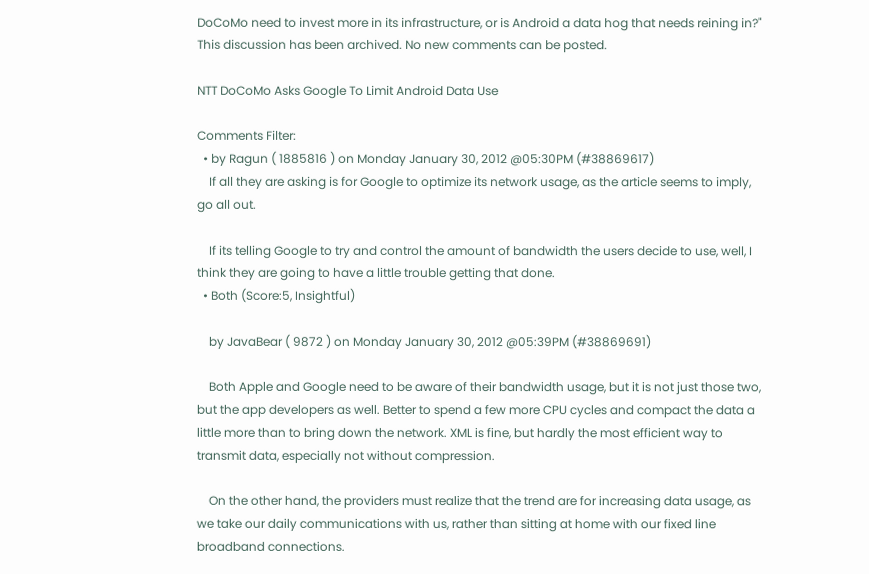DoCoMo need to invest more in its infrastructure, or is Android a data hog that needs reining in?"
This discussion has been archived. No new comments can be posted.

NTT DoCoMo Asks Google To Limit Android Data Use

Comments Filter:
  • by Ragun ( 1885816 ) on Monday January 30, 2012 @05:30PM (#38869617)
    If all they are asking is for Google to optimize its network usage, as the article seems to imply, go all out.

    If its telling Google to try and control the amount of bandwidth the users decide to use, well, I think they are going to have a little trouble getting that done.
  • Both (Score:5, Insightful)

    by JavaBear ( 9872 ) on Monday January 30, 2012 @05:39PM (#38869691)

    Both Apple and Google need to be aware of their bandwidth usage, but it is not just those two, but the app developers as well. Better to spend a few more CPU cycles and compact the data a little more than to bring down the network. XML is fine, but hardly the most efficient way to transmit data, especially not without compression.

    On the other hand, the providers must realize that the trend are for increasing data usage, as we take our daily communications with us, rather than sitting at home with our fixed line broadband connections.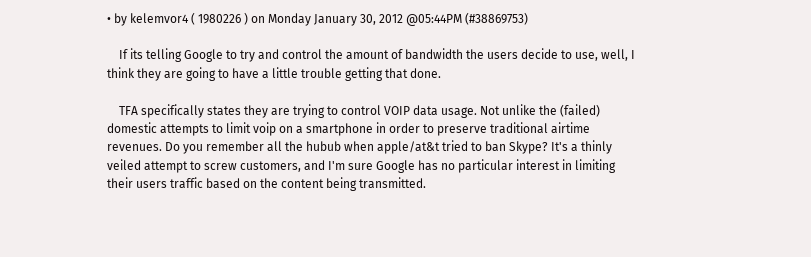• by kelemvor4 ( 1980226 ) on Monday January 30, 2012 @05:44PM (#38869753)

    If its telling Google to try and control the amount of bandwidth the users decide to use, well, I think they are going to have a little trouble getting that done.

    TFA specifically states they are trying to control VOIP data usage. Not unlike the (failed) domestic attempts to limit voip on a smartphone in order to preserve traditional airtime revenues. Do you remember all the hubub when apple/at&t tried to ban Skype? It's a thinly veiled attempt to screw customers, and I'm sure Google has no particular interest in limiting their users traffic based on the content being transmitted.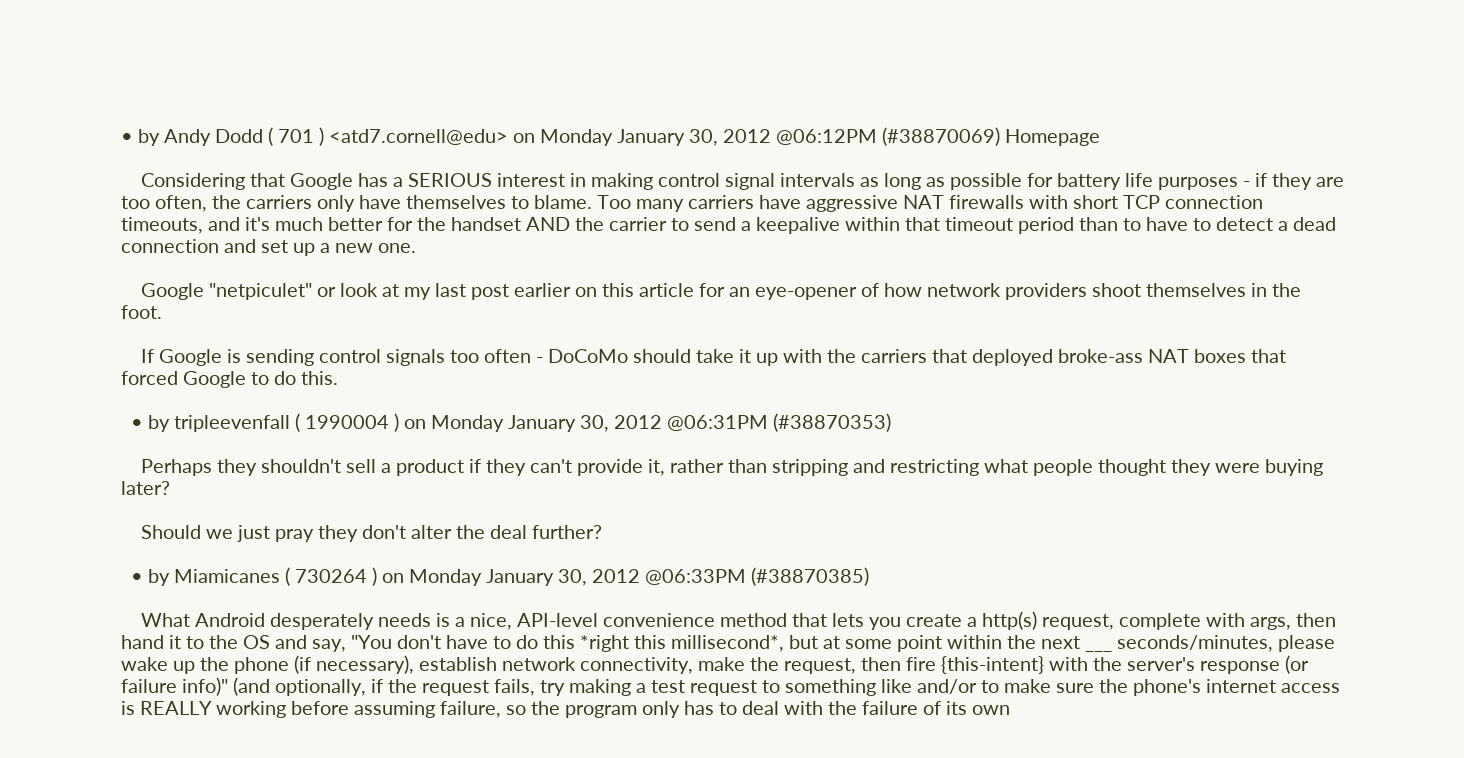• by Andy Dodd ( 701 ) <atd7.cornell@edu> on Monday January 30, 2012 @06:12PM (#38870069) Homepage

    Considering that Google has a SERIOUS interest in making control signal intervals as long as possible for battery life purposes - if they are too often, the carriers only have themselves to blame. Too many carriers have aggressive NAT firewalls with short TCP connection timeouts, and it's much better for the handset AND the carrier to send a keepalive within that timeout period than to have to detect a dead connection and set up a new one.

    Google "netpiculet" or look at my last post earlier on this article for an eye-opener of how network providers shoot themselves in the foot.

    If Google is sending control signals too often - DoCoMo should take it up with the carriers that deployed broke-ass NAT boxes that forced Google to do this.

  • by tripleevenfall ( 1990004 ) on Monday January 30, 2012 @06:31PM (#38870353)

    Perhaps they shouldn't sell a product if they can't provide it, rather than stripping and restricting what people thought they were buying later?

    Should we just pray they don't alter the deal further?

  • by Miamicanes ( 730264 ) on Monday January 30, 2012 @06:33PM (#38870385)

    What Android desperately needs is a nice, API-level convenience method that lets you create a http(s) request, complete with args, then hand it to the OS and say, "You don't have to do this *right this millisecond*, but at some point within the next ___ seconds/minutes, please wake up the phone (if necessary), establish network connectivity, make the request, then fire {this-intent} with the server's response (or failure info)" (and optionally, if the request fails, try making a test request to something like and/or to make sure the phone's internet access is REALLY working before assuming failure, so the program only has to deal with the failure of its own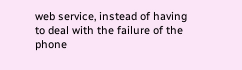web service, instead of having to deal with the failure of the phone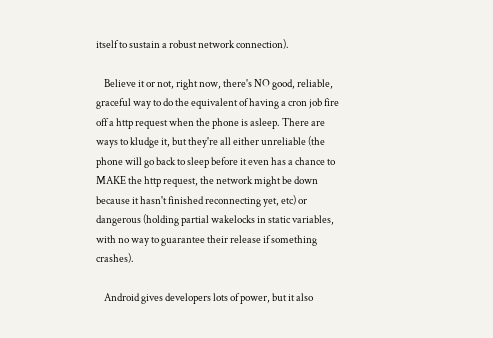itself to sustain a robust network connection).

    Believe it or not, right now, there's NO good, reliable, graceful way to do the equivalent of having a cron job fire off a http request when the phone is asleep. There are ways to kludge it, but they're all either unreliable (the phone will go back to sleep before it even has a chance to MAKE the http request, the network might be down because it hasn't finished reconnecting yet, etc) or dangerous (holding partial wakelocks in static variables, with no way to guarantee their release if something crashes).

    Android gives developers lots of power, but it also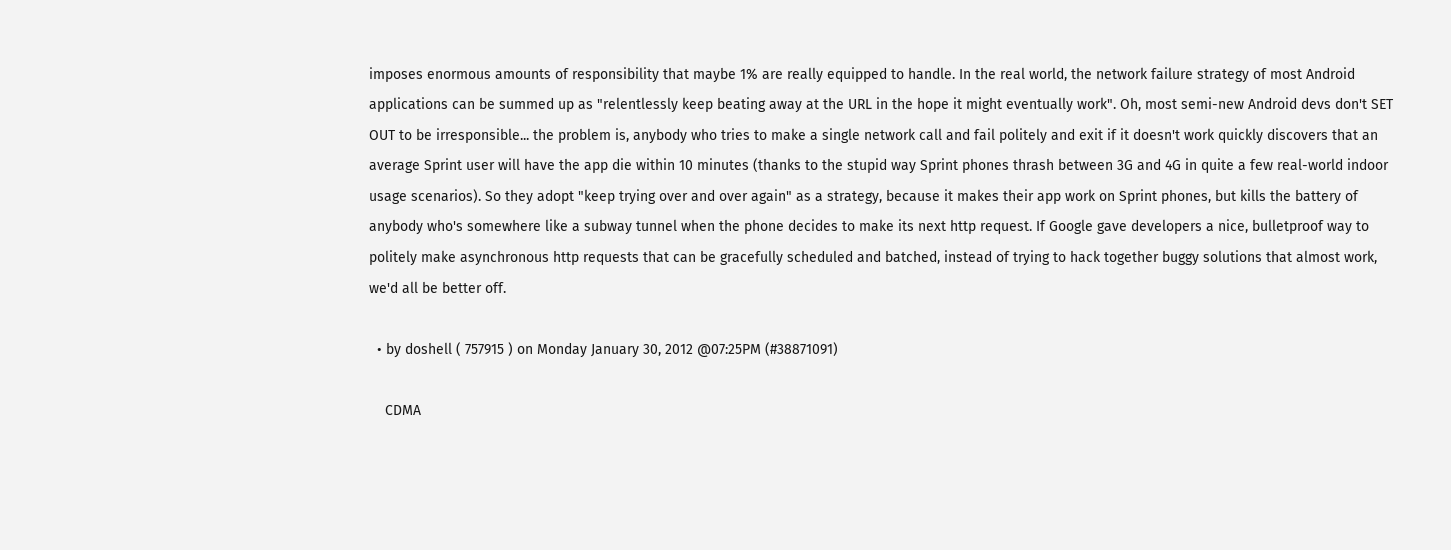imposes enormous amounts of responsibility that maybe 1% are really equipped to handle. In the real world, the network failure strategy of most Android applications can be summed up as "relentlessly keep beating away at the URL in the hope it might eventually work". Oh, most semi-new Android devs don't SET OUT to be irresponsible... the problem is, anybody who tries to make a single network call and fail politely and exit if it doesn't work quickly discovers that an average Sprint user will have the app die within 10 minutes (thanks to the stupid way Sprint phones thrash between 3G and 4G in quite a few real-world indoor usage scenarios). So they adopt "keep trying over and over again" as a strategy, because it makes their app work on Sprint phones, but kills the battery of anybody who's somewhere like a subway tunnel when the phone decides to make its next http request. If Google gave developers a nice, bulletproof way to politely make asynchronous http requests that can be gracefully scheduled and batched, instead of trying to hack together buggy solutions that almost work, we'd all be better off.

  • by doshell ( 757915 ) on Monday January 30, 2012 @07:25PM (#38871091)

    CDMA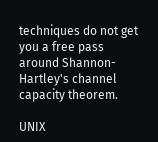techniques do not get you a free pass around Shannon-Hartley's channel capacity theorem.

UNIX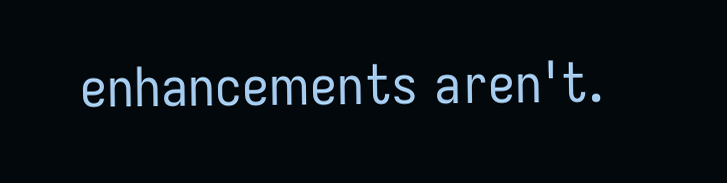enhancements aren't.